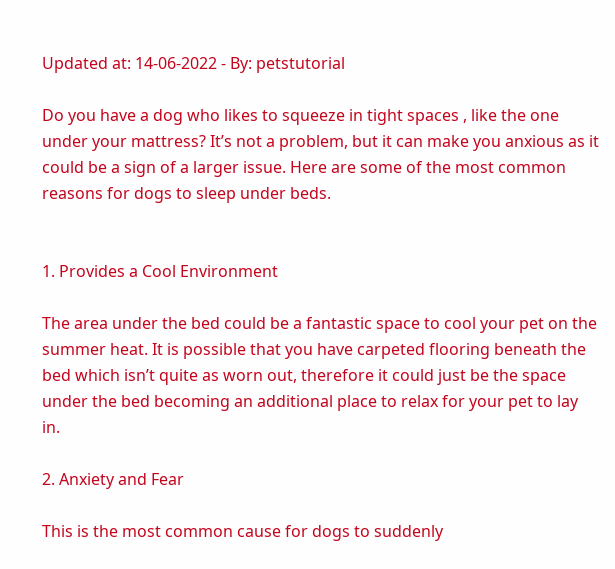Updated at: 14-06-2022 - By: petstutorial

Do you have a dog who likes to squeeze in tight spaces , like the one under your mattress? It’s not a problem, but it can make you anxious as it could be a sign of a larger issue. Here are some of the most common reasons for dogs to sleep under beds.


1. Provides a Cool Environment

The area under the bed could be a fantastic space to cool your pet on the summer heat. It is possible that you have carpeted flooring beneath the bed which isn’t quite as worn out, therefore it could just be the space under the bed becoming an additional place to relax for your pet to lay in.

2. Anxiety and Fear

This is the most common cause for dogs to suddenly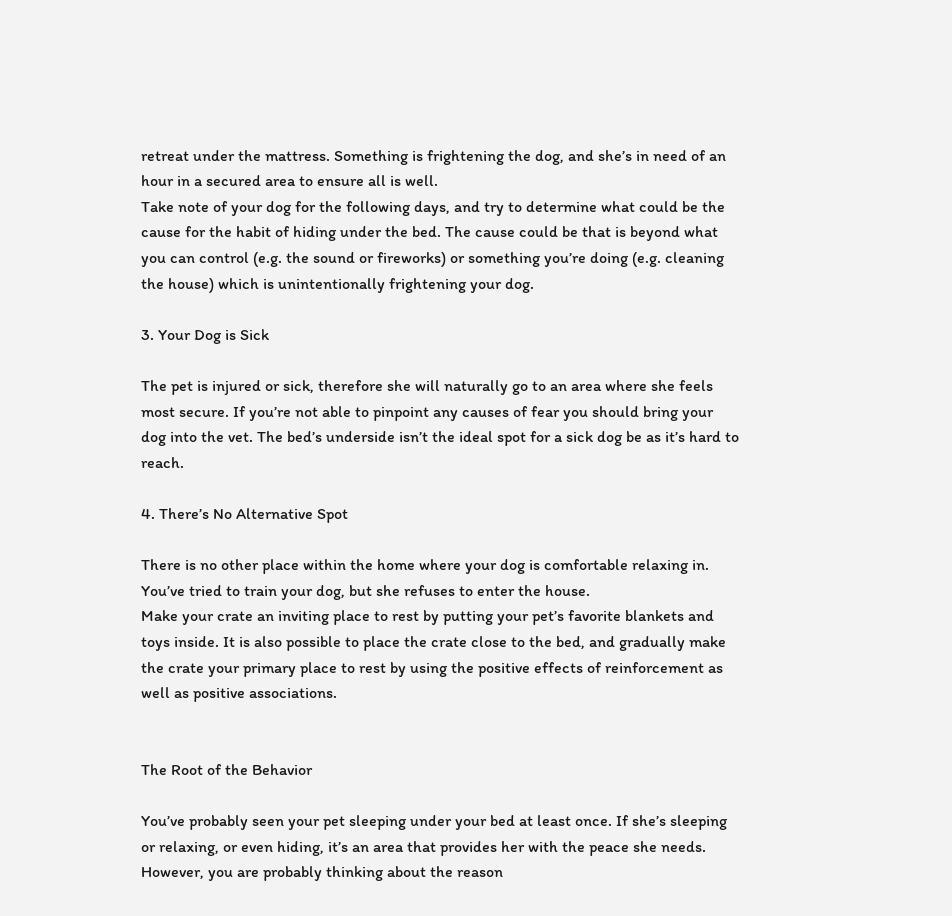retreat under the mattress. Something is frightening the dog, and she’s in need of an hour in a secured area to ensure all is well.
Take note of your dog for the following days, and try to determine what could be the cause for the habit of hiding under the bed. The cause could be that is beyond what you can control (e.g. the sound or fireworks) or something you’re doing (e.g. cleaning the house) which is unintentionally frightening your dog.

3. Your Dog is Sick

The pet is injured or sick, therefore she will naturally go to an area where she feels most secure. If you’re not able to pinpoint any causes of fear you should bring your dog into the vet. The bed’s underside isn’t the ideal spot for a sick dog be as it’s hard to reach.

4. There’s No Alternative Spot

There is no other place within the home where your dog is comfortable relaxing in. You’ve tried to train your dog, but she refuses to enter the house.
Make your crate an inviting place to rest by putting your pet’s favorite blankets and toys inside. It is also possible to place the crate close to the bed, and gradually make the crate your primary place to rest by using the positive effects of reinforcement as well as positive associations.


The Root of the Behavior

You’ve probably seen your pet sleeping under your bed at least once. If she’s sleeping or relaxing, or even hiding, it’s an area that provides her with the peace she needs. However, you are probably thinking about the reason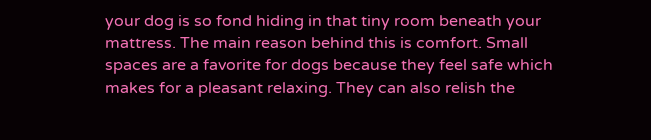your dog is so fond hiding in that tiny room beneath your mattress. The main reason behind this is comfort. Small spaces are a favorite for dogs because they feel safe which makes for a pleasant relaxing. They can also relish the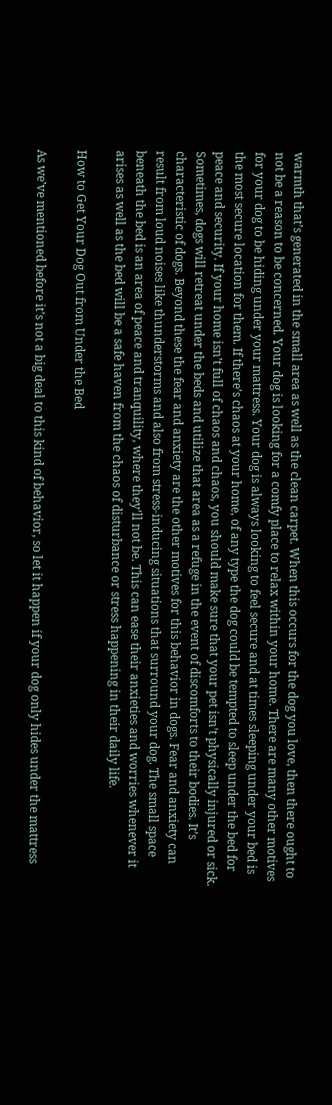warmth that’s generated in the small area as well as the clean carpet. When this occurs for the dog you love, then there ought to not be a reason to be concerned. Your dog is looking for a comfy place to relax within your home. There are many other motives for your dog to be hiding under your mattress. Your dog is always looking to feel secure and at times sleeping under your bed is the most secure location for them. If there’s chaos at your home, of any type the dog could be tempted to sleep under the bed for peace and security. If your home isn’t full of chaos and chaos, you should make sure that your pet isn’t physically injured or sick. Sometimes, dogs will retreat under the beds and utilize that area as a refuge in the event of discomforts to their bodies. It’s characteristic of dogs. Beyond these the fear and anxiety are the other motives for this behavior in dogs. Fear and anxiety can result from loud noises like thunderstorms and also from stress-inducing situations that surround your dog. The small space beneath the bed is an area of peace and tranquility, where they’ll not be. This can ease their anxieties and worries whenever it arises as well as the bed will be a safe haven from the chaos of disturbance or stress happening in their daily life.

How to Get Your Dog Out from Under the Bed

As we’ve mentioned before it’s not a big deal to this kind of behavior, so let it happen if your dog only hides under the mattress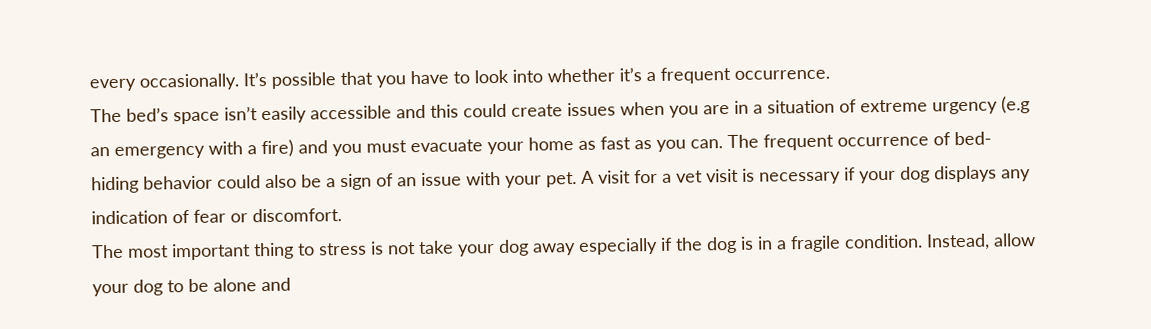every occasionally. It’s possible that you have to look into whether it’s a frequent occurrence.
The bed’s space isn’t easily accessible and this could create issues when you are in a situation of extreme urgency (e.g an emergency with a fire) and you must evacuate your home as fast as you can. The frequent occurrence of bed-hiding behavior could also be a sign of an issue with your pet. A visit for a vet visit is necessary if your dog displays any indication of fear or discomfort.
The most important thing to stress is not take your dog away especially if the dog is in a fragile condition. Instead, allow your dog to be alone and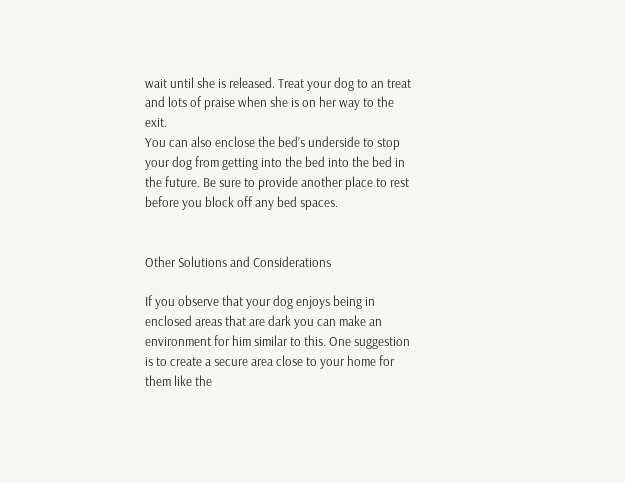wait until she is released. Treat your dog to an treat and lots of praise when she is on her way to the exit.
You can also enclose the bed’s underside to stop your dog from getting into the bed into the bed in the future. Be sure to provide another place to rest before you block off any bed spaces.


Other Solutions and Considerations

If you observe that your dog enjoys being in enclosed areas that are dark you can make an environment for him similar to this. One suggestion is to create a secure area close to your home for them like the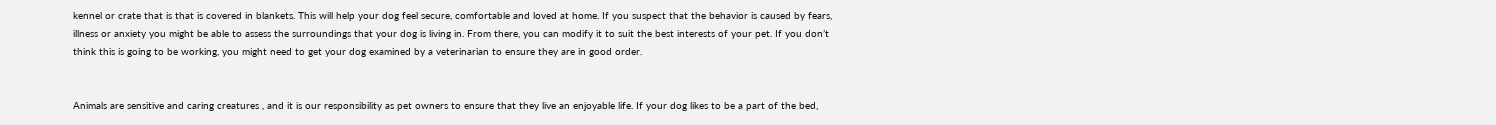kennel or crate that is that is covered in blankets. This will help your dog feel secure, comfortable and loved at home. If you suspect that the behavior is caused by fears, illness or anxiety you might be able to assess the surroundings that your dog is living in. From there, you can modify it to suit the best interests of your pet. If you don’t think this is going to be working, you might need to get your dog examined by a veterinarian to ensure they are in good order.


Animals are sensitive and caring creatures , and it is our responsibility as pet owners to ensure that they live an enjoyable life. If your dog likes to be a part of the bed,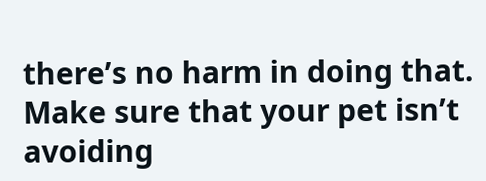there’s no harm in doing that. Make sure that your pet isn’t avoiding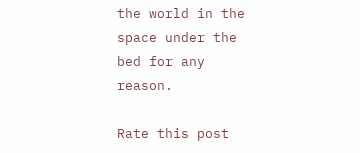the world in the space under the bed for any reason.

Rate this post